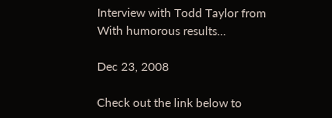Interview with Todd Taylor from With humorous results...

Dec 23, 2008

Check out the link below to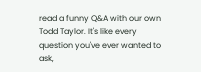read a funny Q&A with our own Todd Taylor. It's like every question you've ever wanted to ask,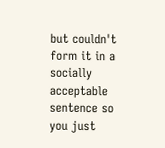but couldn't form it in a socially acceptable sentence so you just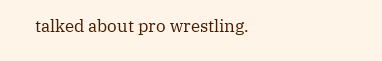talked about pro wrestling.